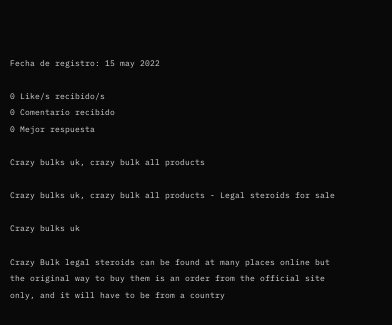Fecha de registro: 15 may 2022

0 Like/s recibido/s
0 Comentario recibido
0 Mejor respuesta

Crazy bulks uk, crazy bulk all products

Crazy bulks uk, crazy bulk all products - Legal steroids for sale

Crazy bulks uk

Crazy Bulk legal steroids can be found at many places online but the original way to buy them is an order from the official site only, and it will have to be from a country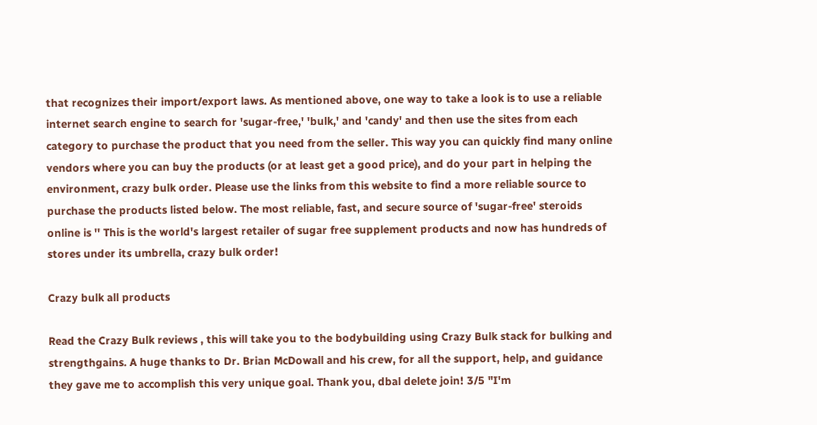that recognizes their import/export laws. As mentioned above, one way to take a look is to use a reliable internet search engine to search for 'sugar-free,' 'bulk,' and 'candy' and then use the sites from each category to purchase the product that you need from the seller. This way you can quickly find many online vendors where you can buy the products (or at least get a good price), and do your part in helping the environment, crazy bulk order. Please use the links from this website to find a more reliable source to purchase the products listed below. The most reliable, fast, and secure source of 'sugar-free' steroids online is '' This is the world's largest retailer of sugar free supplement products and now has hundreds of stores under its umbrella, crazy bulk order!

Crazy bulk all products

Read the Crazy Bulk reviews , this will take you to the bodybuilding using Crazy Bulk stack for bulking and strengthgains. A huge thanks to Dr. Brian McDowall and his crew, for all the support, help, and guidance they gave me to accomplish this very unique goal. Thank you, dbal delete join! 3/5 "I'm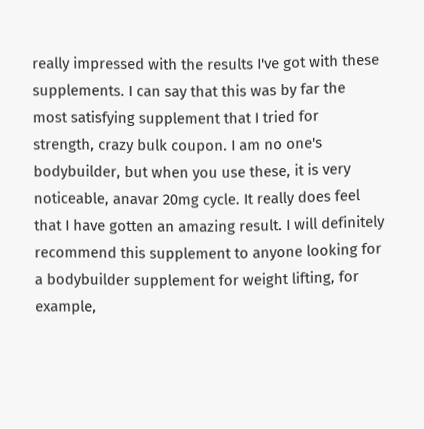really impressed with the results I've got with these supplements. I can say that this was by far the most satisfying supplement that I tried for strength, crazy bulk coupon. I am no one's bodybuilder, but when you use these, it is very noticeable, anavar 20mg cycle. It really does feel that I have gotten an amazing result. I will definitely recommend this supplement to anyone looking for a bodybuilder supplement for weight lifting, for example,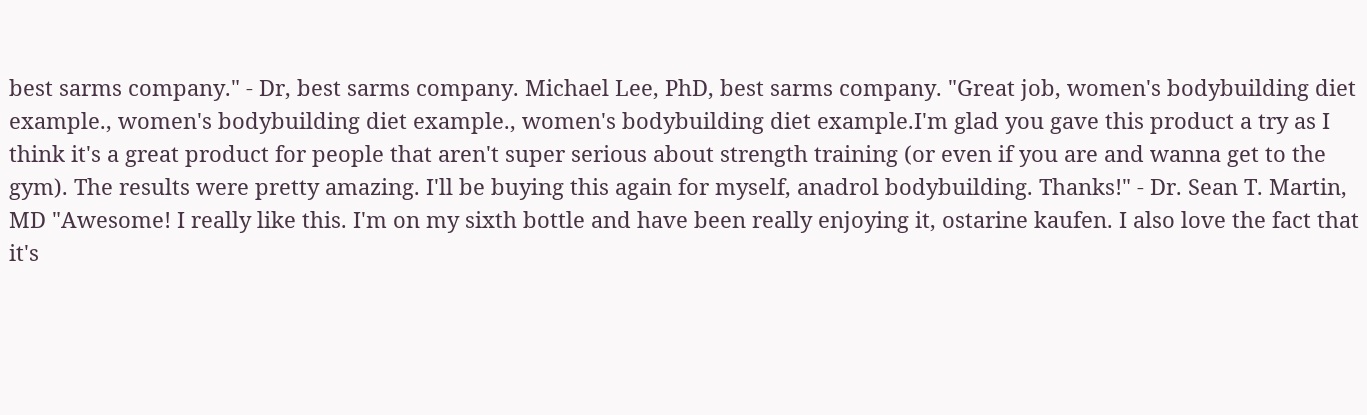best sarms company." - Dr, best sarms company. Michael Lee, PhD, best sarms company. "Great job, women's bodybuilding diet example., women's bodybuilding diet example., women's bodybuilding diet example.I'm glad you gave this product a try as I think it's a great product for people that aren't super serious about strength training (or even if you are and wanna get to the gym). The results were pretty amazing. I'll be buying this again for myself, anadrol bodybuilding. Thanks!" - Dr. Sean T. Martin, MD "Awesome! I really like this. I'm on my sixth bottle and have been really enjoying it, ostarine kaufen. I also love the fact that it's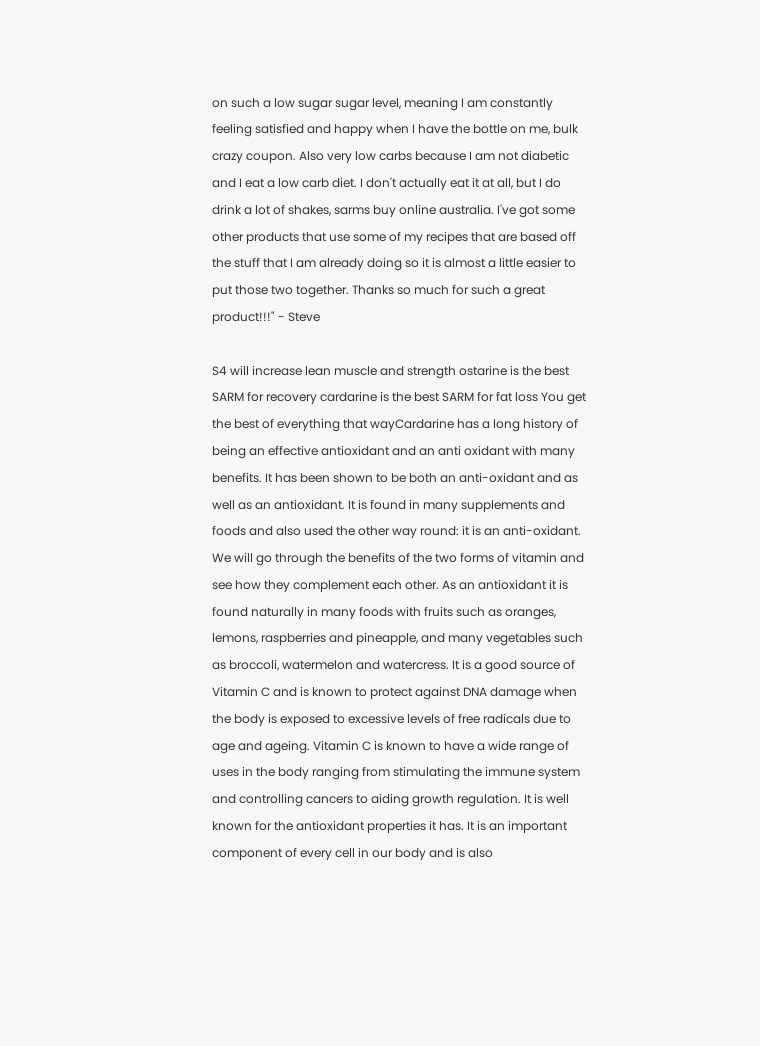on such a low sugar sugar level, meaning I am constantly feeling satisfied and happy when I have the bottle on me, bulk crazy coupon. Also very low carbs because I am not diabetic and I eat a low carb diet. I don't actually eat it at all, but I do drink a lot of shakes, sarms buy online australia. I've got some other products that use some of my recipes that are based off the stuff that I am already doing so it is almost a little easier to put those two together. Thanks so much for such a great product!!!" - Steve

S4 will increase lean muscle and strength ostarine is the best SARM for recovery cardarine is the best SARM for fat loss You get the best of everything that wayCardarine has a long history of being an effective antioxidant and an anti oxidant with many benefits. It has been shown to be both an anti-oxidant and as well as an antioxidant. It is found in many supplements and foods and also used the other way round: it is an anti-oxidant. We will go through the benefits of the two forms of vitamin and see how they complement each other. As an antioxidant it is found naturally in many foods with fruits such as oranges, lemons, raspberries and pineapple, and many vegetables such as broccoli, watermelon and watercress. It is a good source of Vitamin C and is known to protect against DNA damage when the body is exposed to excessive levels of free radicals due to age and ageing. Vitamin C is known to have a wide range of uses in the body ranging from stimulating the immune system and controlling cancers to aiding growth regulation. It is well known for the antioxidant properties it has. It is an important component of every cell in our body and is also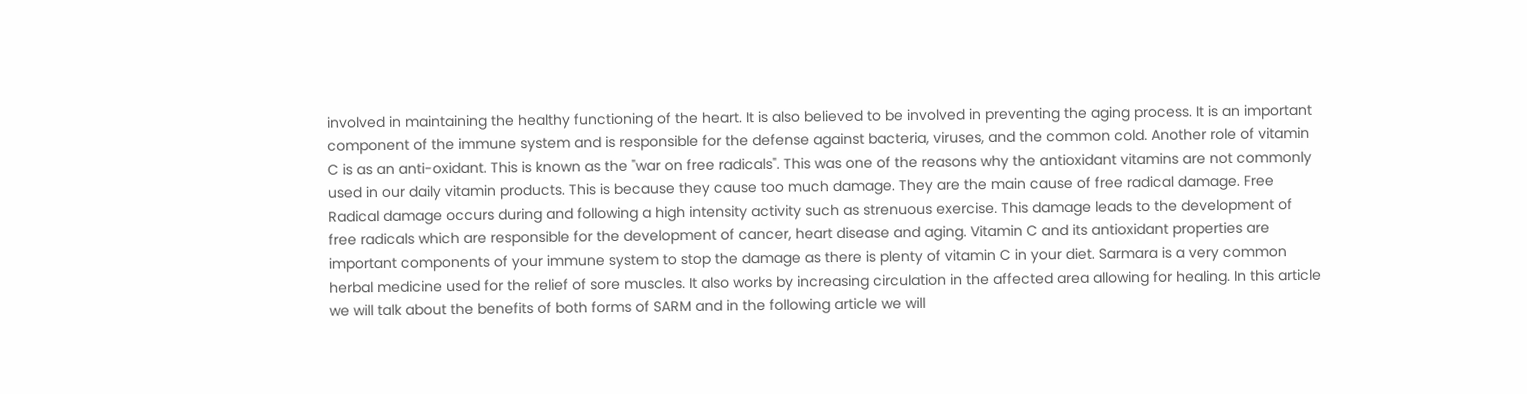involved in maintaining the healthy functioning of the heart. It is also believed to be involved in preventing the aging process. It is an important component of the immune system and is responsible for the defense against bacteria, viruses, and the common cold. Another role of vitamin C is as an anti-oxidant. This is known as the "war on free radicals". This was one of the reasons why the antioxidant vitamins are not commonly used in our daily vitamin products. This is because they cause too much damage. They are the main cause of free radical damage. Free Radical damage occurs during and following a high intensity activity such as strenuous exercise. This damage leads to the development of free radicals which are responsible for the development of cancer, heart disease and aging. Vitamin C and its antioxidant properties are important components of your immune system to stop the damage as there is plenty of vitamin C in your diet. Sarmara is a very common herbal medicine used for the relief of sore muscles. It also works by increasing circulation in the affected area allowing for healing. In this article we will talk about the benefits of both forms of SARM and in the following article we will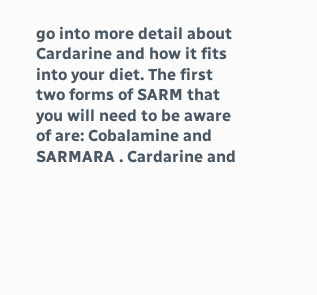go into more detail about Cardarine and how it fits into your diet. The first two forms of SARM that you will need to be aware of are: Cobalamine and SARMARA . Cardarine and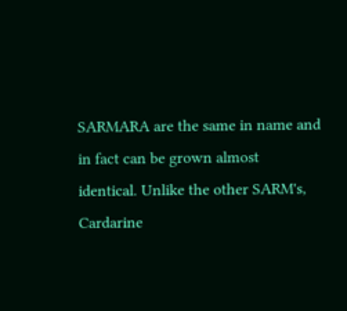SARMARA are the same in name and in fact can be grown almost identical. Unlike the other SARM's, Cardarine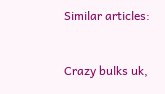Similar articles:


Crazy bulks uk,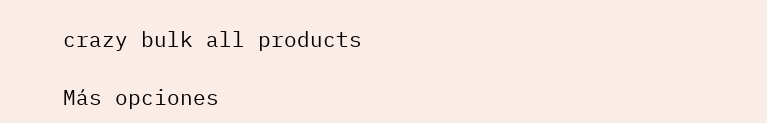crazy bulk all products

Más opciones